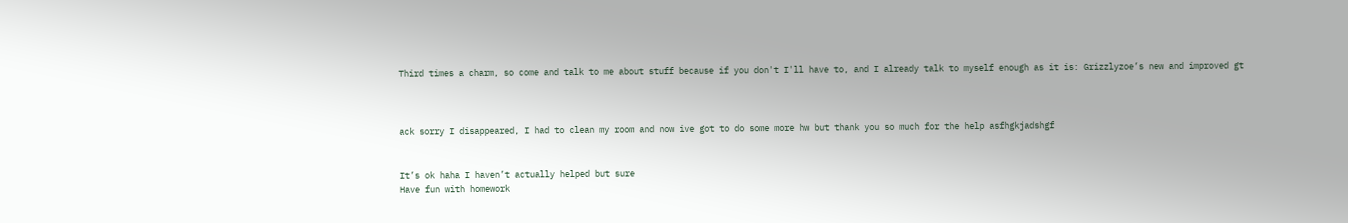Third times a charm, so come and talk to me about stuff because if you don't I'll have to, and I already talk to myself enough as it is: Grizzlyzoe’s new and improved gt



ack sorry I disappeared, I had to clean my room and now ive got to do some more hw but thank you so much for the help asfhgkjadshgf


It’s ok haha I haven’t actually helped but sure
Have fun with homework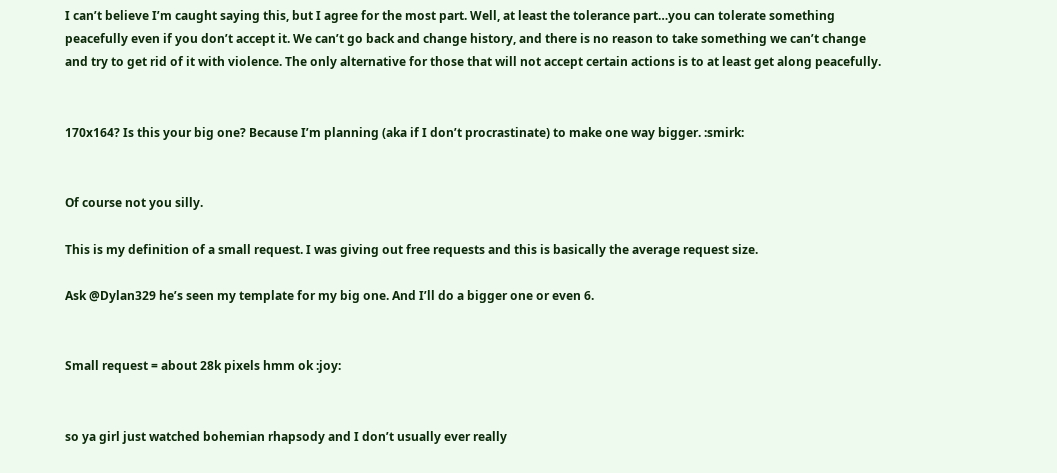I can’t believe I’m caught saying this, but I agree for the most part. Well, at least the tolerance part…you can tolerate something peacefully even if you don’t accept it. We can’t go back and change history, and there is no reason to take something we can’t change and try to get rid of it with violence. The only alternative for those that will not accept certain actions is to at least get along peacefully.


170x164? Is this your big one? Because I’m planning (aka if I don’t procrastinate) to make one way bigger. :smirk:


Of course not you silly.

This is my definition of a small request. I was giving out free requests and this is basically the average request size.

Ask @Dylan329 he’s seen my template for my big one. And I’ll do a bigger one or even 6.


Small request = about 28k pixels hmm ok :joy:


so ya girl just watched bohemian rhapsody and I don’t usually ever really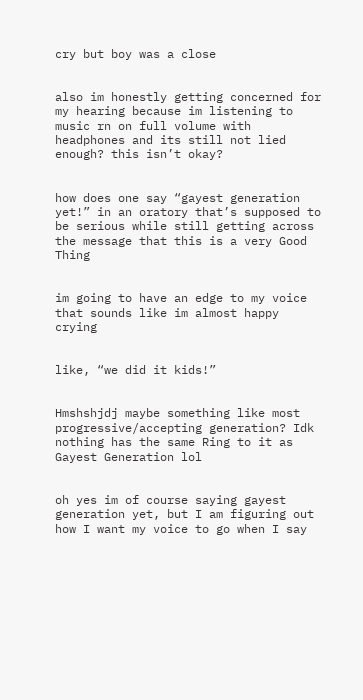cry but boy was a close


also im honestly getting concerned for my hearing because im listening to music rn on full volume with headphones and its still not lied enough? this isn’t okay?


how does one say “gayest generation yet!” in an oratory that’s supposed to be serious while still getting across the message that this is a very Good Thing


im going to have an edge to my voice that sounds like im almost happy crying


like, “we did it kids!”


Hmshshjdj maybe something like most progressive/accepting generation? Idk nothing has the same Ring to it as Gayest Generation lol


oh yes im of course saying gayest generation yet, but I am figuring out how I want my voice to go when I say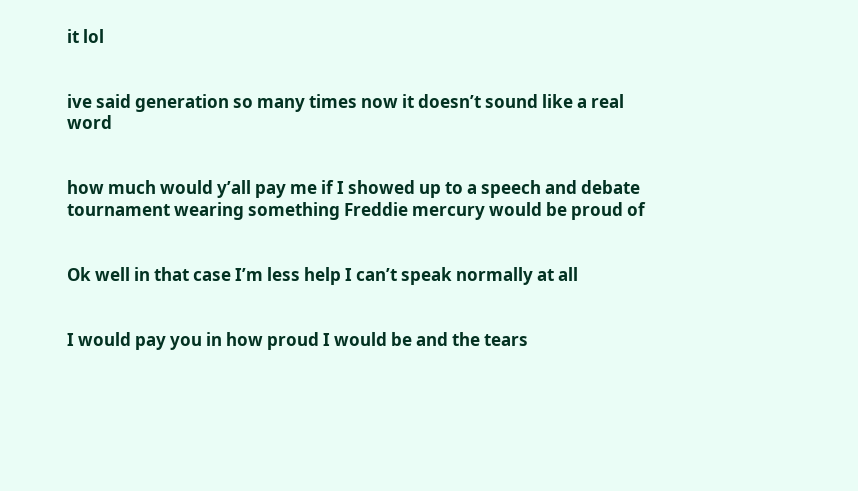it lol


ive said generation so many times now it doesn’t sound like a real word


how much would y’all pay me if I showed up to a speech and debate tournament wearing something Freddie mercury would be proud of


Ok well in that case I’m less help I can’t speak normally at all


I would pay you in how proud I would be and the tears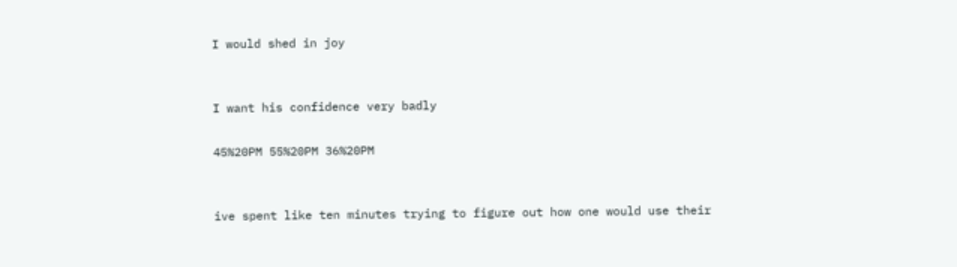I would shed in joy


I want his confidence very badly

45%20PM 55%20PM 36%20PM


ive spent like ten minutes trying to figure out how one would use their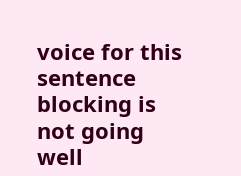voice for this sentence blocking is not going well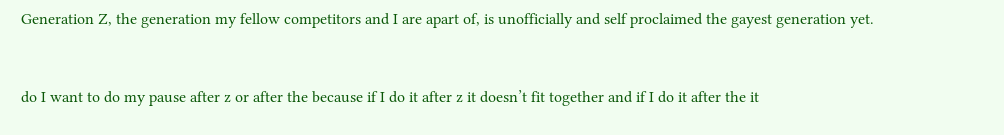Generation Z, the generation my fellow competitors and I are apart of, is unofficially and self proclaimed the gayest generation yet.


do I want to do my pause after z or after the because if I do it after z it doesn’t fit together and if I do it after the it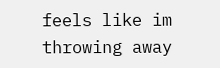feels like im throwing away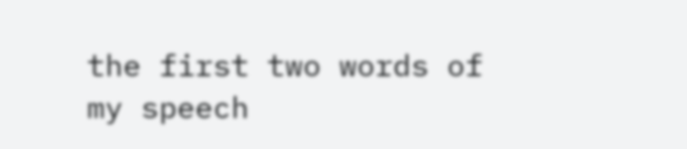the first two words of my speech